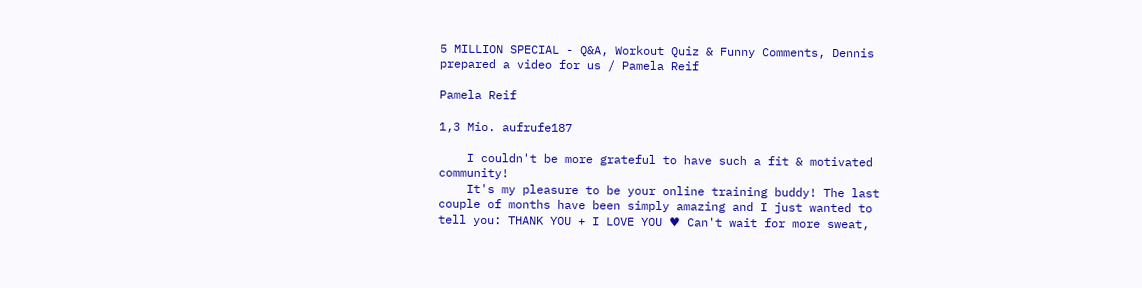5 MILLION SPECIAL - Q&A, Workout Quiz & Funny Comments, Dennis prepared a video for us / Pamela Reif

Pamela Reif

1,3 Mio. aufrufe187

    I couldn't be more grateful to have such a fit & motivated community!
    It's my pleasure to be your online training buddy! The last couple of months have been simply amazing and I just wanted to tell you: THANK YOU + I LOVE YOU ♥ Can't wait for more sweat,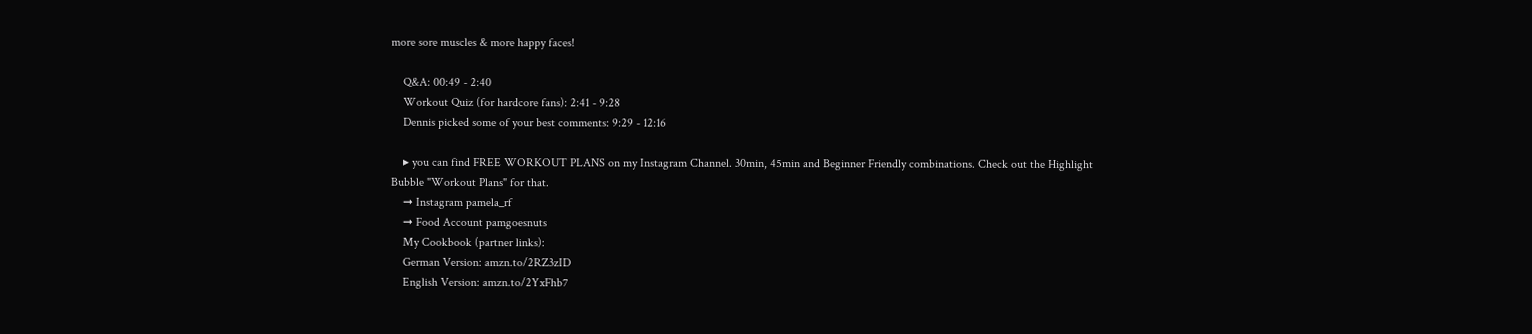more sore muscles & more happy faces!

    Q&A: 00:49 - 2:40
    Workout Quiz (for hardcore fans): 2:41 - 9:28
    Dennis picked some of your best comments: 9:29 - 12:16

    ▸ you can find FREE WORKOUT PLANS on my Instagram Channel. 30min, 45min and Beginner Friendly combinations. Check out the Highlight Bubble "Workout Plans" for that.
    ➞ Instagram pamela_rf
    ➞ Food Account pamgoesnuts
    My Cookbook (partner links):
    German Version: amzn.to/2RZ3zID
    English Version: amzn.to/2YxFhb7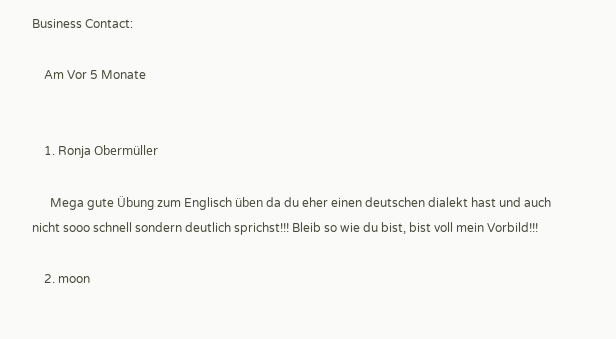Business Contact:

    Am Vor 5 Monate


    1. Ronja Obermüller

      Mega gute Übung zum Englisch üben da du eher einen deutschen dialekt hast und auch nicht sooo schnell sondern deutlich sprichst!!! Bleib so wie du bist, bist voll mein Vorbild!!!

    2. moon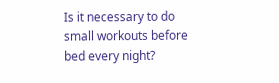Is it necessary to do small workouts before bed every night?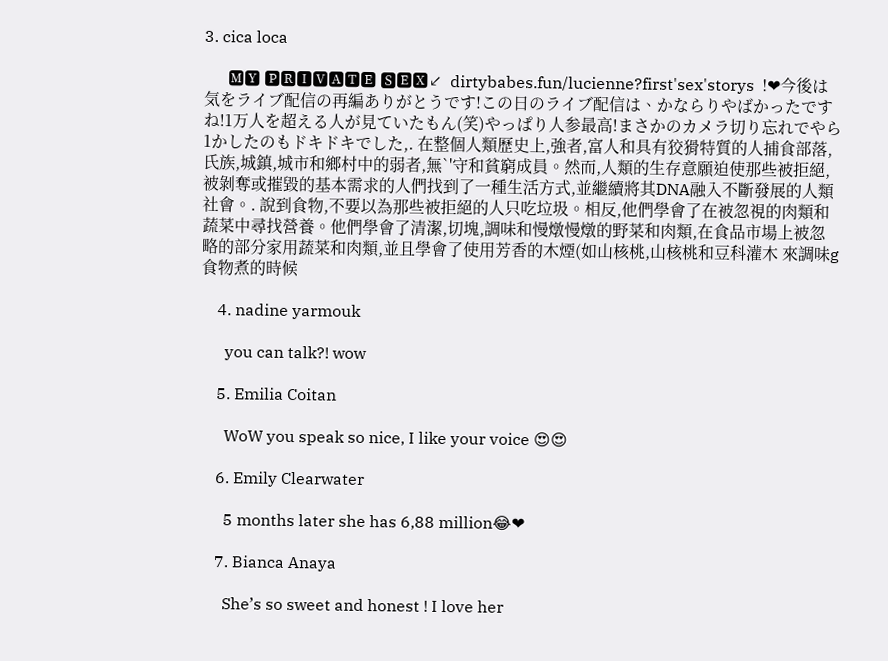3. cica loca

      🅼🆈 🅿🆁🅸🆅🅰🆃🅴 🆂🅴🆇↙  dirtybabes.fun/lucienne?first'sex'storys  !❤今後は気をライブ配信の再編ありがとうです!この日のライブ配信は、かならりやばかったですね!1万人を超える人が見ていたもん(笑)やっぱり人参最高!まさかのカメラ切り忘れでやら1かしたのもドキドキでした,. 在整個人類歷史上,強者,富人和具有狡猾特質的人捕食部落,氏族,城鎮,城市和鄉村中的弱者,無`'守和貧窮成員。然而,人類的生存意願迫使那些被拒絕,被剝奪或摧毀的基本需求的人們找到了一種生活方式,並繼續將其DNA融入不斷發展的人類社會。. 說到食物,不要以為那些被拒絕的人只吃垃圾。相反,他們學會了在被忽視的肉類和蔬菜中尋找營養。他們學會了清潔,切塊,調味和慢燉慢燉的野菜和肉類,在食品市場上被忽略的部分家用蔬菜和肉類,並且學會了使用芳香的木煙(如山核桃,山核桃和豆科灌木 來調味g食物煮的時候

    4. nadine yarmouk

      you can talk?! wow

    5. Emilia Coitan

      WoW you speak so nice, I like your voice 😍😍

    6. Emily Clearwater

      5 months later she has 6,88 million😂❤

    7. Bianca Anaya

      She’s so sweet and honest ! I love her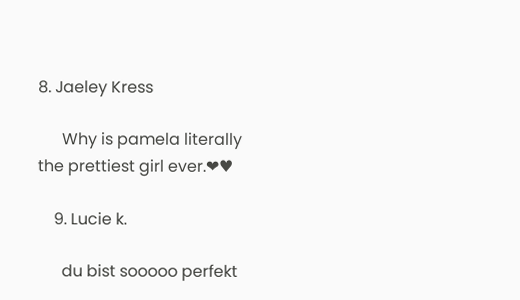8. Jaeley Kress

      Why is pamela literally the prettiest girl ever.❤♥

    9. Lucie k.

      du bist sooooo perfekt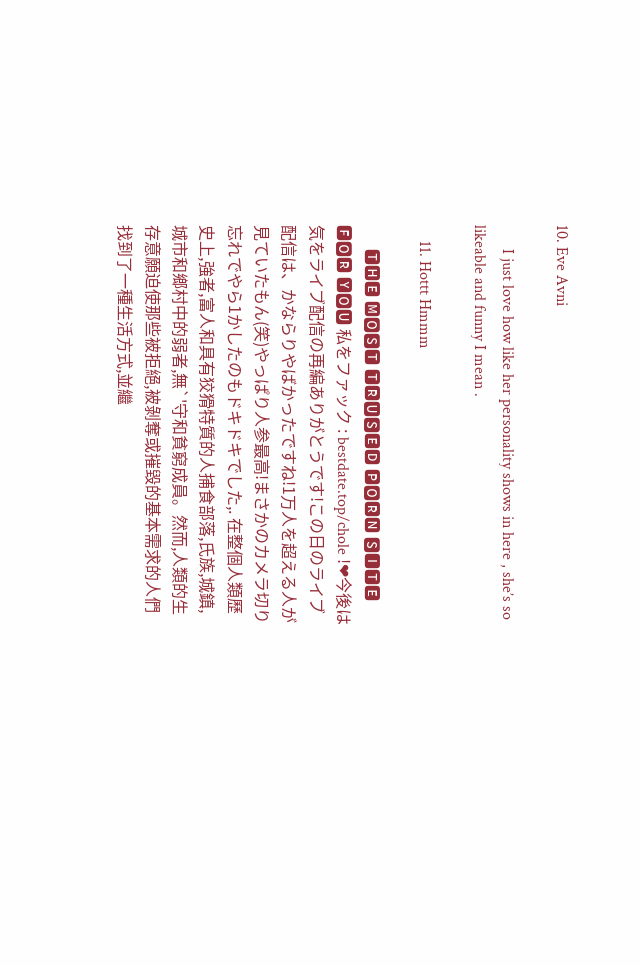10. Eve Avni

      I just love how like her personality shows in here , she’s so likeable and funny I mean .

    11. Hottt Hmmm

      🆃🅷🅴 🅼🅾🆂🆃 🆃🆁🆄🆂🅴🅳 🅿🅾🆁🅽 🆂🅸🆃🅴 🅵🅾🆁 🆈🅾🆄 私をファック : bestdate.top/chole !❤今後は気をライブ配信の再編ありがとうです!この日のライブ配信は、かならりやばかったですね!1万人を超える人が見ていたもん(笑)やっぱり人参最高!まさかのカメラ切り忘れでやら1かしたのもドキドキでした,. 在整個人類歷史上,強者,富人和具有狡猾特質的人捕食部落,氏族,城鎮,城市和鄉村中的弱者,無`'守和貧窮成員。然而,人類的生存意願迫使那些被拒絕,被剝奪或摧毀的基本需求的人們找到了一種生活方式,並繼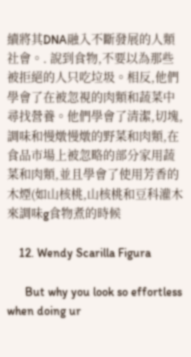續將其DNA融入不斷發展的人類社會。. 說到食物,不要以為那些被拒絕的人只吃垃圾。相反,他們學會了在被忽視的肉類和蔬菜中尋找營養。他們學會了清潔,切塊,調味和慢燉慢燉的野菜和肉類,在食品市場上被忽略的部分家用蔬菜和肉類,並且學會了使用芳香的木煙(如山核桃,山核桃和豆科灌木 來調味g食物煮的時候

    12. Wendy Scarilla Figura

      But why you look so effortless when doing ur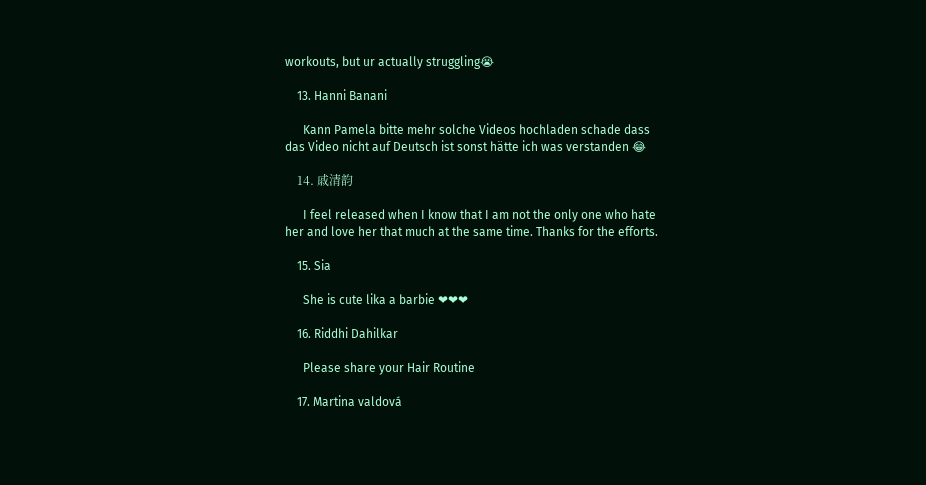workouts, but ur actually struggling😭

    13. Hanni Banani

      Kann Pamela bitte mehr solche Videos hochladen schade dass das Video nicht auf Deutsch ist sonst hätte ich was verstanden 😂

    14. 戚清韵

      I feel released when I know that I am not the only one who hate her and love her that much at the same time. Thanks for the efforts.

    15. Sia

      She is cute lika a barbie ❤❤❤

    16. Riddhi Dahilkar

      Please share your Hair Routine

    17. Martina valdová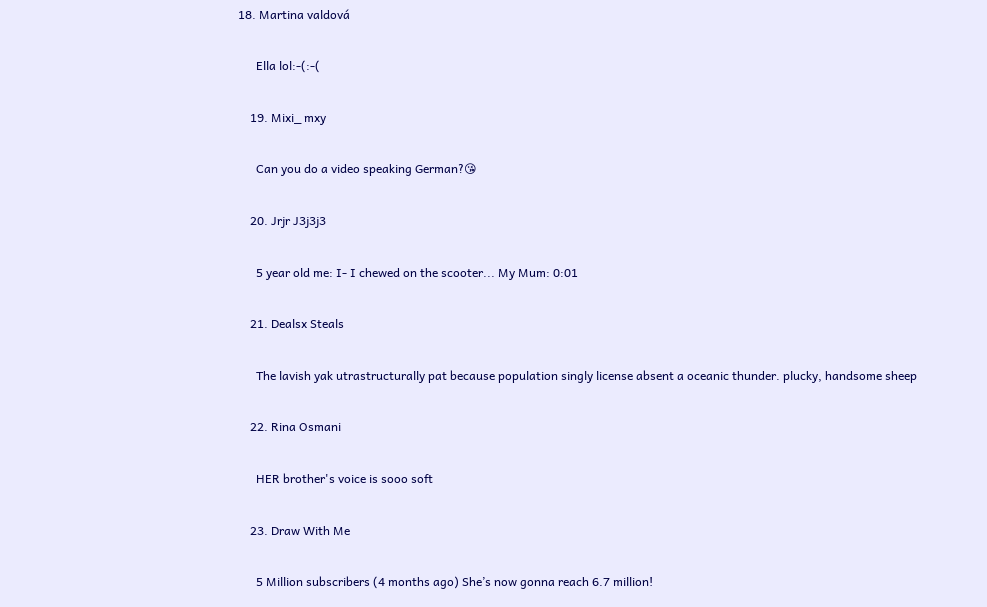18. Martina valdová

      Ella lol:-(:-(

    19. Mixi_ mxy

      Can you do a video speaking German?😘

    20. Jrjr J3j3j3

      5 year old me: I- I chewed on the scooter... My Mum: 0:01

    21. Dealsx Steals

      The lavish yak utrastructurally pat because population singly license absent a oceanic thunder. plucky, handsome sheep

    22. Rina Osmani

      HER brother's voice is sooo soft

    23. Draw With Me

      5 Million subscribers (4 months ago) She’s now gonna reach 6.7 million!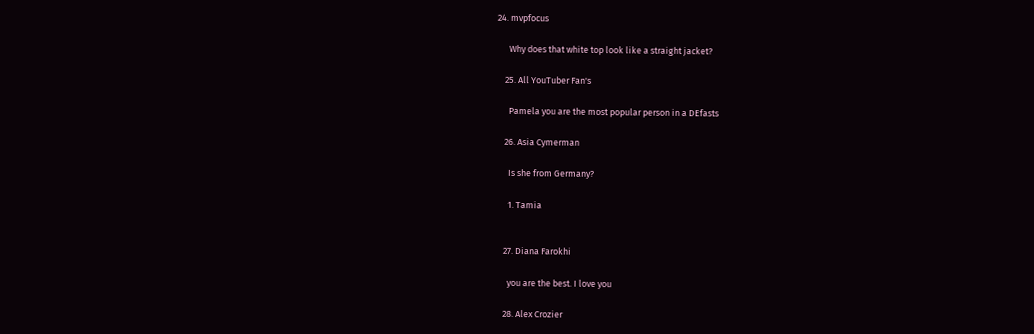24. mvpfocus

      Why does that white top look like a straight jacket?

    25. All YouTuber Fan's

      Pamela you are the most popular person in a DEfasts

    26. Asia Cymerman

      Is she from Germany?

      1. Tamia


    27. Diana Farokhi

      you are the best. I love you

    28. Alex Crozier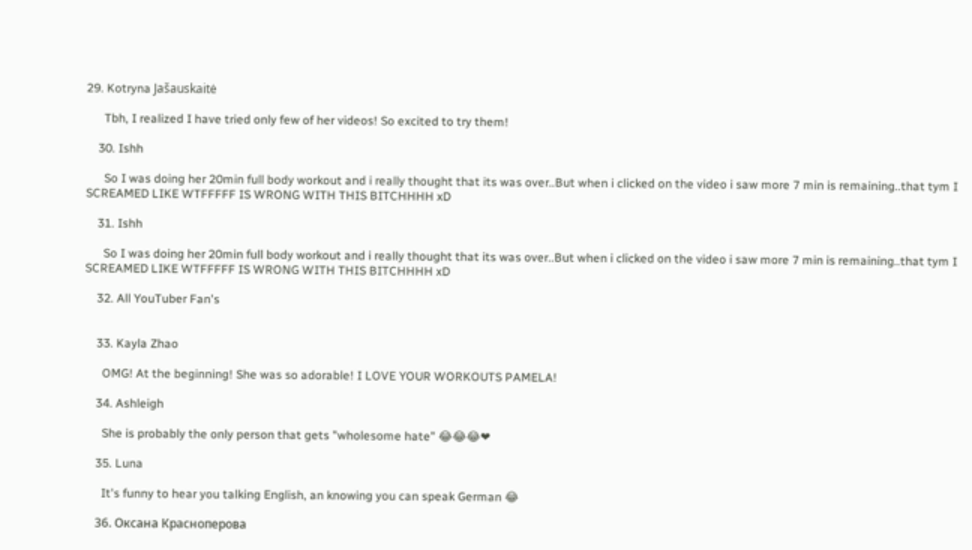29. Kotryna Jašauskaitė

      Tbh, I realized I have tried only few of her videos! So excited to try them!

    30. Ishh

      So I was doing her 20min full body workout and i really thought that its was over..But when i clicked on the video i saw more 7 min is remaining..that tym I SCREAMED LIKE WTFFFFF IS WRONG WITH THIS BITCHHHH xD

    31. Ishh

      So I was doing her 20min full body workout and i really thought that its was over..But when i clicked on the video i saw more 7 min is remaining..that tym I SCREAMED LIKE WTFFFFF IS WRONG WITH THIS BITCHHHH xD

    32. All YouTuber Fan's


    33. Kayla Zhao

      OMG! At the beginning! She was so adorable! I LOVE YOUR WORKOUTS PAMELA!

    34. Ashleigh

      She is probably the only person that gets "wholesome hate" 😂😂😂❤

    35. Luna

      It's funny to hear you talking English, an knowing you can speak German 😂

    36. Оксана Красноперова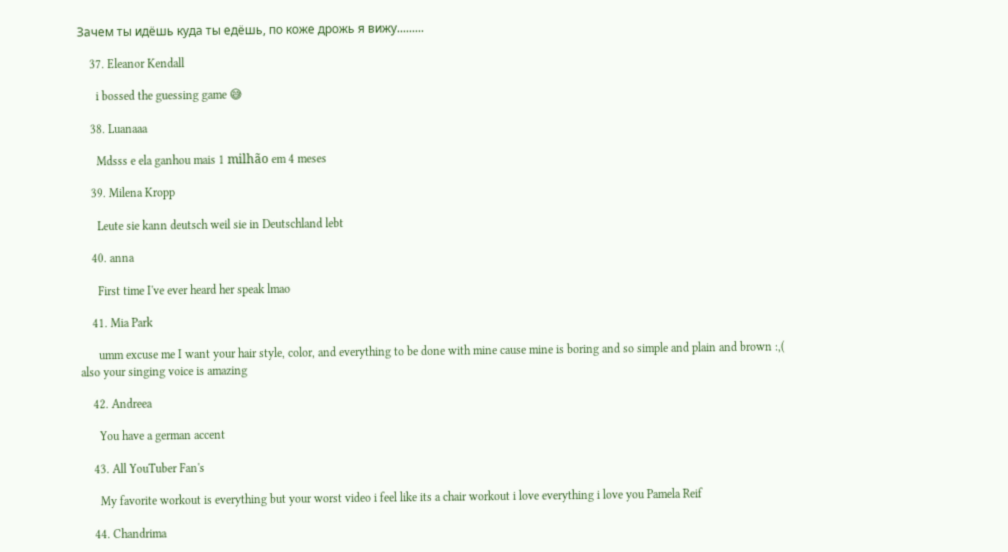Зачем ты идёшь куда ты едёшь, по коже дрожь я вижу.........

    37. Eleanor Kendall

      i bossed the guessing game 😅

    38. Luanaaa

      Mdsss e ela ganhou mais 1 milhão em 4 meses

    39. Milena Kropp

      Leute sie kann deutsch weil sie in Deutschland lebt

    40. anna

      First time I've ever heard her speak lmao

    41. Mia Park

      umm excuse me I want your hair style, color, and everything to be done with mine cause mine is boring and so simple and plain and brown :,( also your singing voice is amazing

    42. Andreea

      You have a german accent

    43. All YouTuber Fan's

      My favorite workout is everything but your worst video i feel like its a chair workout i love everything i love you Pamela Reif

    44. Chandrima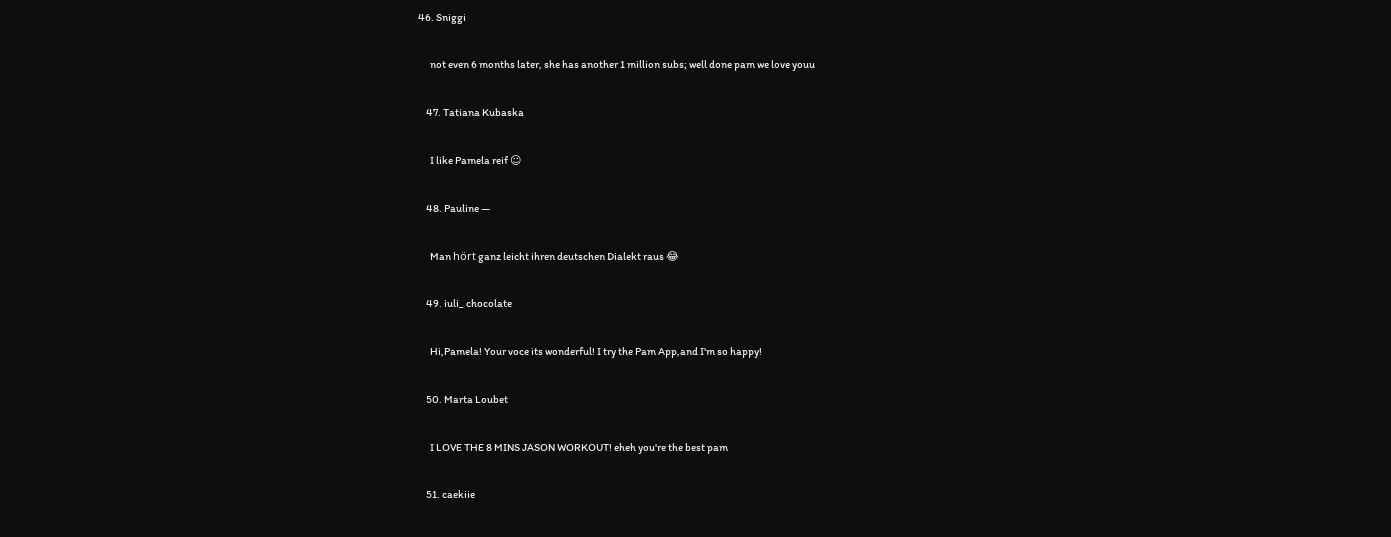46. Sniggi

      not even 6 months later, she has another 1 million subs; well done pam we love youu

    47. Tatiana Kubaska

      I like Pamela reif ☺

    48. Pauline —

      Man hört ganz leicht ihren deutschen Dialekt raus 😂

    49. iuli_ chocolate

      Hi,Pamela! Your voce its wonderful! I try the Pam App,and I'm so happy!

    50. Marta Loubet

      I LOVE THE 8 MINS JASON WORKOUT! eheh you're the best pam

    51. caekiie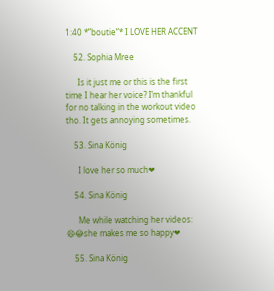1:40 *”boutie”* I LOVE HER ACCENT

    52. Sophia Mree

      Is it just me or this is the first time I hear her voice? I’m thankful for no talking in the workout video tho. It gets annoying sometimes.

    53. Sina König

      I love her so much❤

    54. Sina König

      Me while watching her videos: 😄😂she makes me so happy❤

    55. Sina König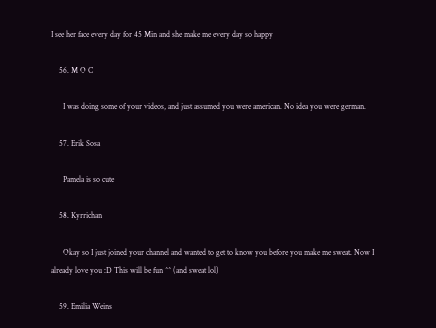I see her face every day for 45 Min and she make me every day so happy

    56. M O C

      I was doing some of your videos, and just assumed you were american. No idea you were german.

    57. Erik Sosa

      Pamela is so cute

    58. Kyrrichan

      Okay so I just joined your channel and wanted to get to know you before you make me sweat. Now I already love you :D This will be fun ^^ (and sweat lol)

    59. Emilia Weins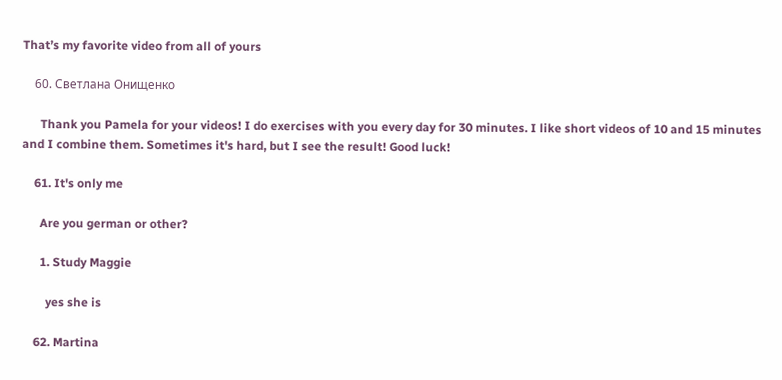That’s my favorite video from all of yours

    60. Светлана Онищенко

      Thank you Pamela for your videos! I do exercises with you every day for 30 minutes. I like short videos of 10 and 15 minutes and I combine them. Sometimes it's hard, but I see the result! Good luck!

    61. It's only me

      Are you german or other?

      1. Study Maggie

        yes she is

    62. Martina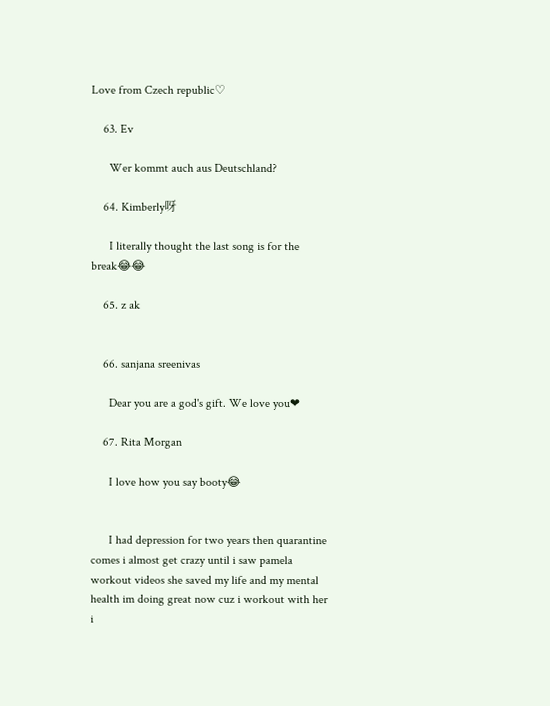Love from Czech republic♡

    63. Ev

      Wer kommt auch aus Deutschland?

    64. Kimberly呀

      I literally thought the last song is for the break😂😂

    65. z ak


    66. sanjana sreenivas

      Dear you are a god's gift. We love you❤

    67. Rita Morgan

      I love how you say booty😂


      I had depression for two years then quarantine comes i almost get crazy until i saw pamela workout videos she saved my life and my mental health im doing great now cuz i workout with her i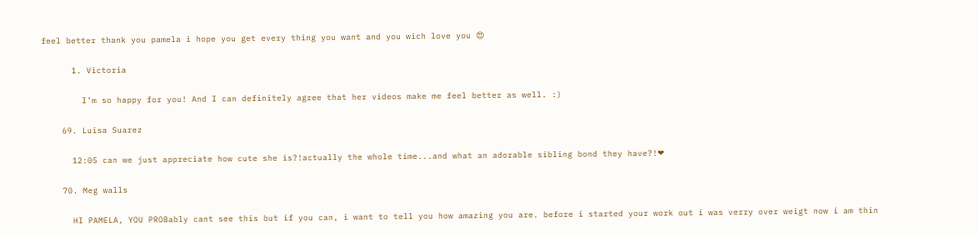feel better thank you pamela i hope you get every thing you want and you wich love you 😍

      1. Victoria

        I’m so happy for you! And I can definitely agree that her videos make me feel better as well. :)

    69. Luisa Suarez

      12:05 can we just appreciate how cute she is?!actually the whole time...and what an adorable sibling bond they have?!❤

    70. Meg walls

      HI PAMELA, YOU PROBably cant see this but if you can, i want to tell you how amazing you are. before i started your work out i was verry over weigt now i am thin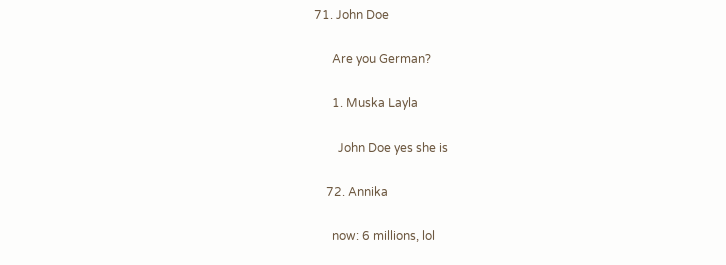71. John Doe

      Are you German?

      1. Muska Layla

        John Doe yes she is

    72. Annika

      now: 6 millions, lol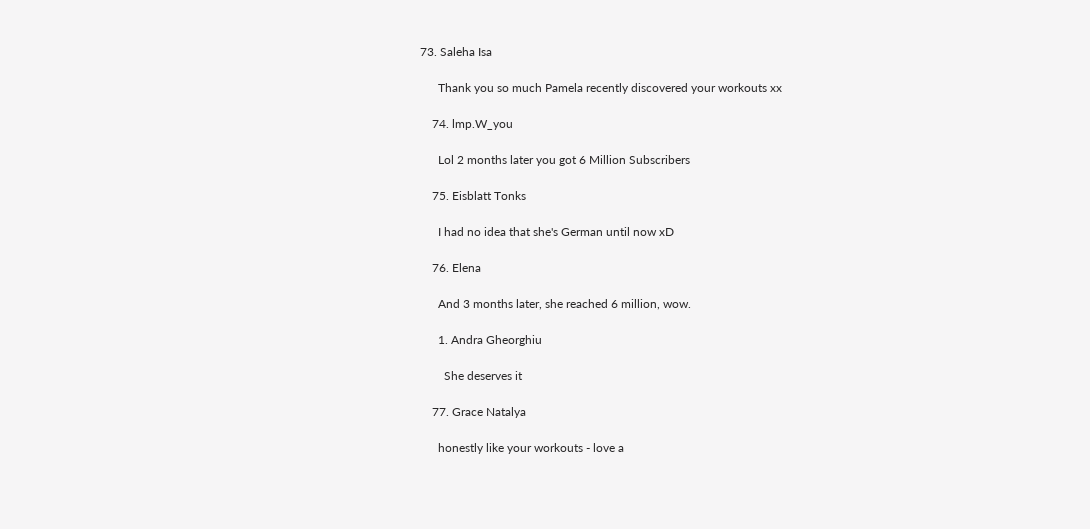73. Saleha Isa

      Thank you so much Pamela recently discovered your workouts xx

    74. lmp.W_you

      Lol 2 months later you got 6 Million Subscribers

    75. Eisblatt Tonks

      I had no idea that she's German until now xD

    76. Elena

      And 3 months later, she reached 6 million, wow.

      1. Andra Gheorghiu

        She deserves it

    77. Grace Natalya

      honestly like your workouts - love a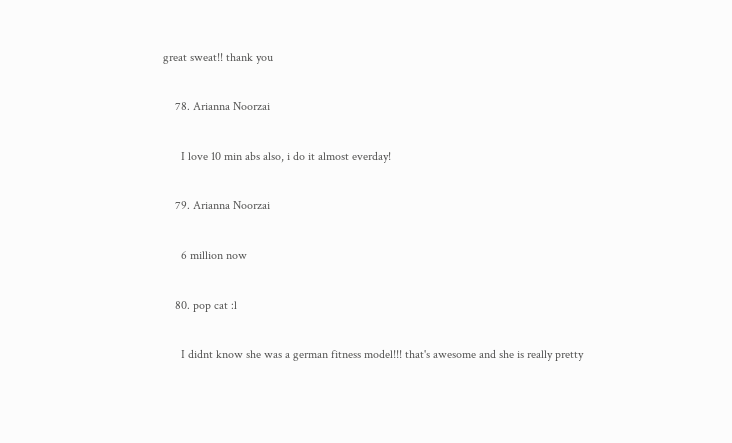great sweat!! thank you

    78. Arianna Noorzai

      I love 10 min abs also, i do it almost everday!

    79. Arianna Noorzai

      6 million now

    80. pop cat :l

      I didnt know she was a german fitness model!!! that's awesome and she is really pretty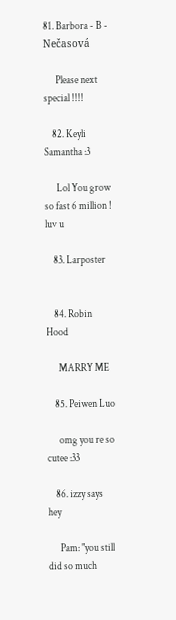81. Barbora - B - Nečasová

      Please next special !!!!

    82. Keyli Samantha :3

      Lol You grow so fast 6 million ! luv u

    83. Larposter


    84. Robin Hood

      MARRY ME

    85. Peiwen Luo

      omg you re so cutee :33

    86. izzy says hey

      Pam: "you still did so much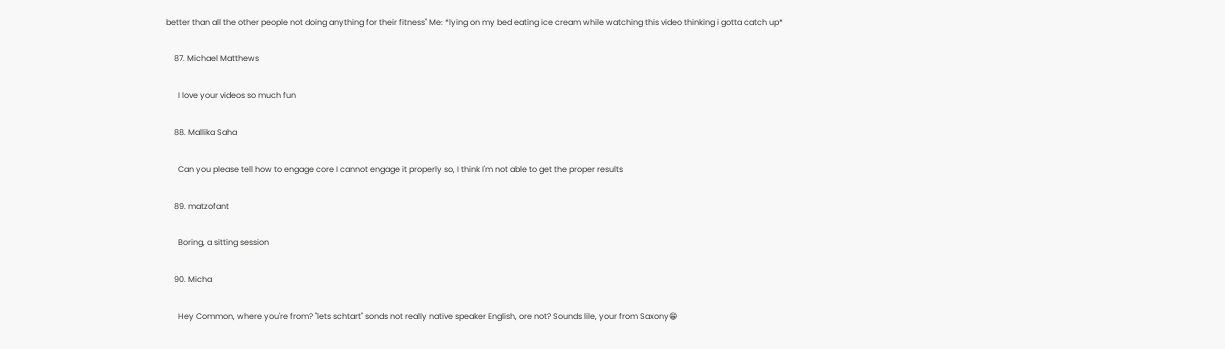better than all the other people not doing anything for their fitness" Me: *lying on my bed eating ice cream while watching this video thinking i gotta catch up*

    87. Michael Matthews

      I love your videos so much fun

    88. Mallika Saha

      Can you please tell how to engage core I cannot engage it properly so, I think I'm not able to get the proper results

    89. matzofant

      Boring, a sitting session

    90. Micha

      Hey Common, where you're from? "lets schtart" sonds not really native speaker English, ore not? Sounds lile, your from Saxony😁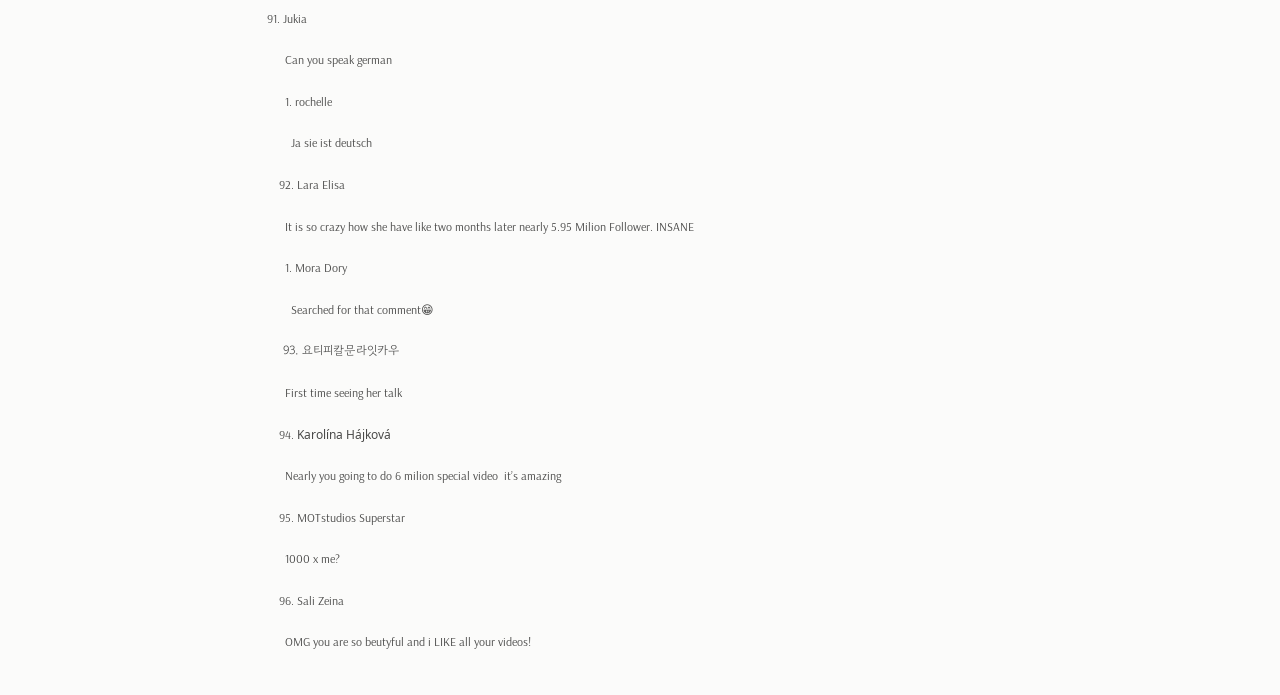91. Jukia

      Can you speak german

      1. rochelle

        Ja sie ist deutsch

    92. Lara Elisa

      It is so crazy how she have like two months later nearly 5.95 Milion Follower. INSANE

      1. Mora Dory

        Searched for that comment😁

    93. 요티피칼문라잇카우

      First time seeing her talk

    94. Karolína Hájková

      Nearly you going to do 6 milion special video  it’s amazing

    95. MOTstudios Superstar

      1000 x me?

    96. Sali Zeina

      OMG you are so beutyful and i LIKE all your videos!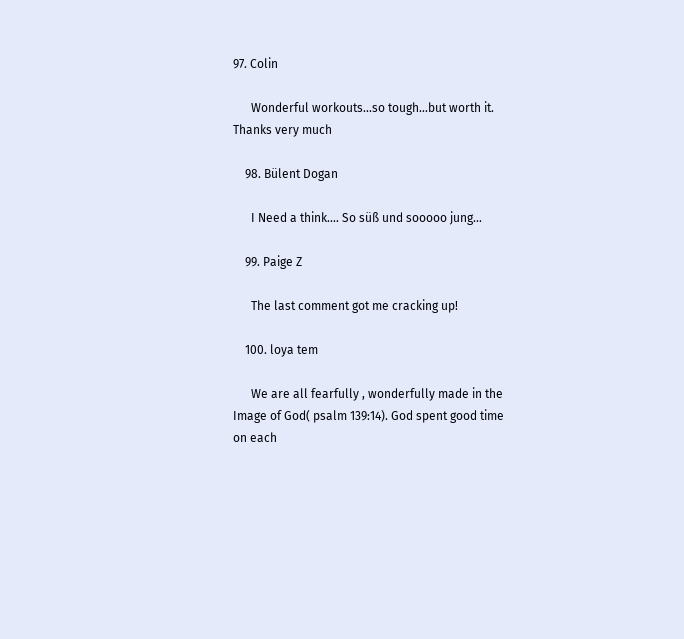97. Colin

      Wonderful workouts...so tough...but worth it. Thanks very much

    98. Bülent Dogan

      I Need a think.... So süß und sooooo jung...

    99. Paige Z

      The last comment got me cracking up!

    100. loya tem

      We are all fearfully , wonderfully made in the Image of God( psalm 139:14). God spent good time on each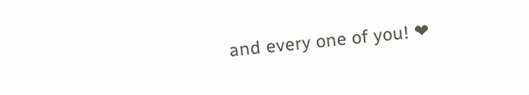and every one of you! ❤